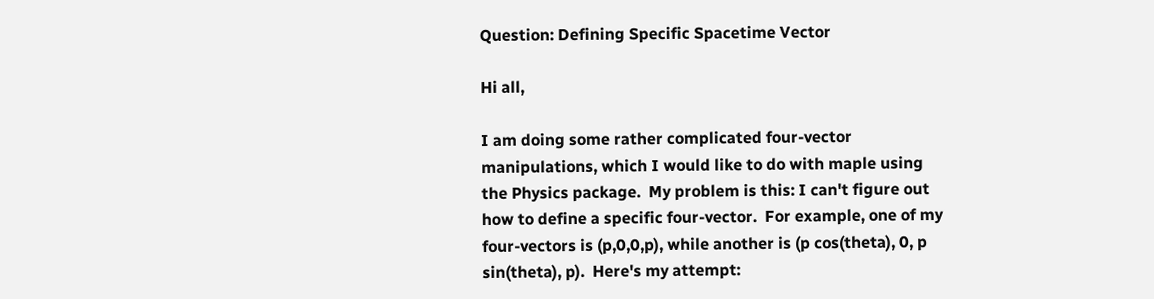Question: Defining Specific Spacetime Vector

Hi all,

I am doing some rather complicated four-vector manipulations, which I would like to do with maple using the Physics package.  My problem is this: I can't figure out how to define a specific four-vector.  For example, one of my four-vectors is (p,0,0,p), while another is (p cos(theta), 0, p sin(theta), p).  Here's my attempt: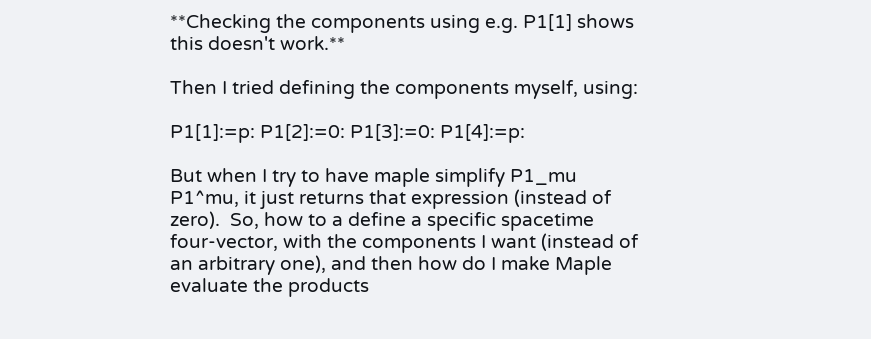**Checking the components using e.g. P1[1] shows this doesn't work.**

Then I tried defining the components myself, using:

P1[1]:=p: P1[2]:=0: P1[3]:=0: P1[4]:=p:

But when I try to have maple simplify P1_mu P1^mu, it just returns that expression (instead of zero).  So, how to a define a specific spacetime four-vector, with the components I want (instead of an arbitrary one), and then how do I make Maple evaluate the products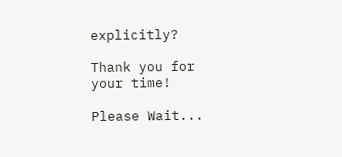explicitly?

Thank you for your time!

Please Wait...